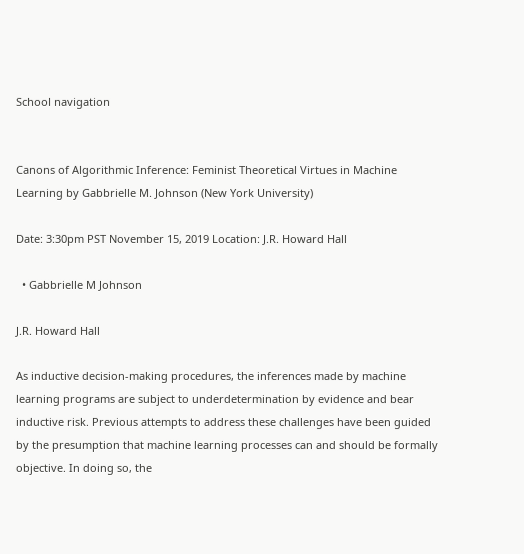School navigation


Canons of Algorithmic Inference: Feminist Theoretical Virtues in Machine Learning by Gabbrielle M. Johnson (New York University)

Date: 3:30pm PST November 15, 2019 Location: J.R. Howard Hall

  • Gabbrielle M Johnson

J.R. Howard Hall

As inductive decision-making procedures, the inferences made by machine learning programs are subject to underdetermination by evidence and bear inductive risk. Previous attempts to address these challenges have been guided by the presumption that machine learning processes can and should be formally objective. In doing so, the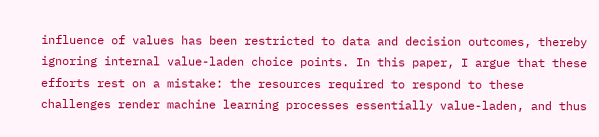influence of values has been restricted to data and decision outcomes, thereby ignoring internal value-laden choice points. In this paper, I argue that these efforts rest on a mistake: the resources required to respond to these challenges render machine learning processes essentially value-laden, and thus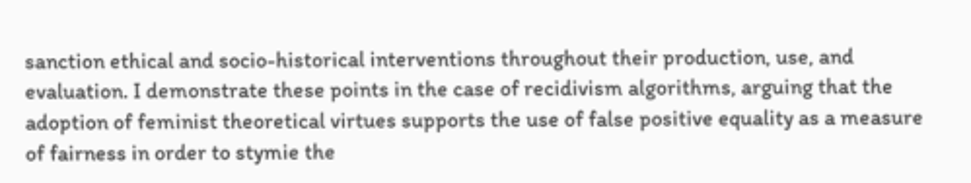sanction ethical and socio-historical interventions throughout their production, use, and evaluation. I demonstrate these points in the case of recidivism algorithms, arguing that the adoption of feminist theoretical virtues supports the use of false positive equality as a measure of fairness in order to stymie the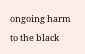ongoing harm to the black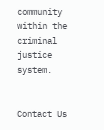community within the criminal justice system.


Contact Us